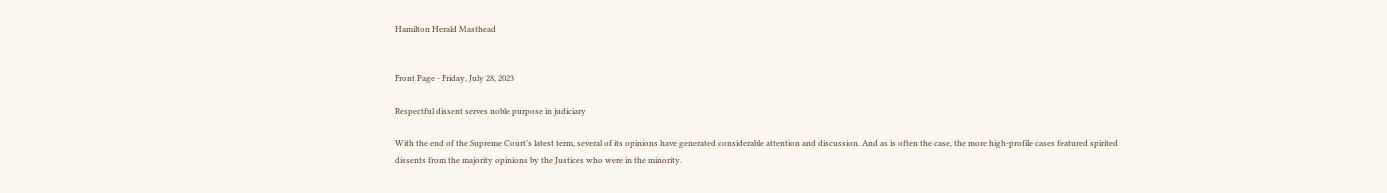Hamilton Herald Masthead


Front Page - Friday, July 28, 2023

Respectful dissent serves noble purpose in judiciary

With the end of the Supreme Court’s latest term, several of its opinions have generated considerable attention and discussion. And as is often the case, the more high-profile cases featured spirited dissents from the majority opinions by the Justices who were in the minority.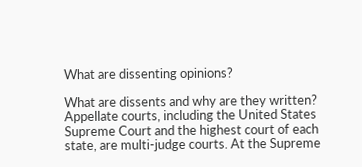What are dissenting opinions?

What are dissents and why are they written? Appellate courts, including the United States Supreme Court and the highest court of each state, are multi-judge courts. At the Supreme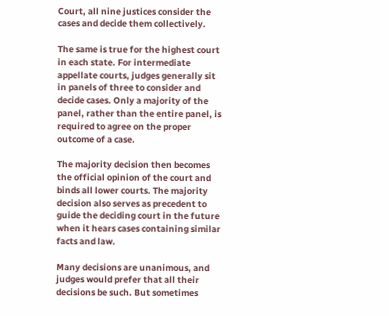Court, all nine justices consider the cases and decide them collectively.

The same is true for the highest court in each state. For intermediate appellate courts, judges generally sit in panels of three to consider and decide cases. Only a majority of the panel, rather than the entire panel, is required to agree on the proper outcome of a case.

The majority decision then becomes the official opinion of the court and binds all lower courts. The majority decision also serves as precedent to guide the deciding court in the future when it hears cases containing similar facts and law.

Many decisions are unanimous, and judges would prefer that all their decisions be such. But sometimes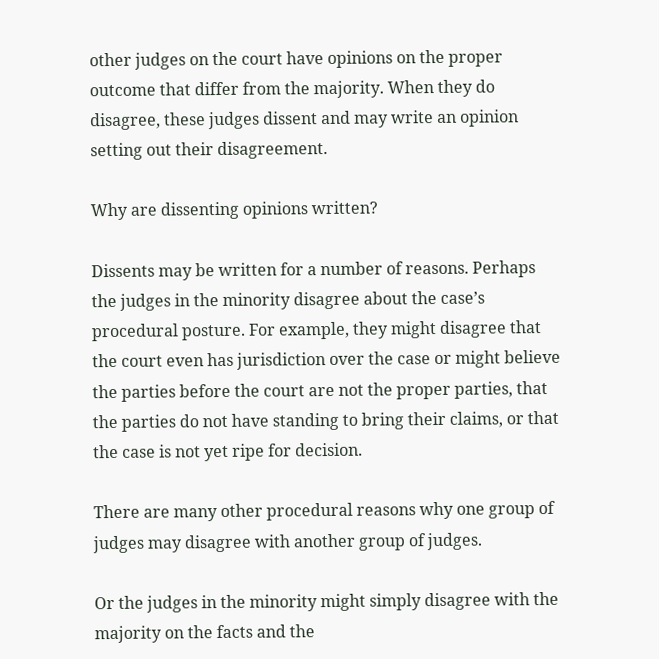other judges on the court have opinions on the proper outcome that differ from the majority. When they do disagree, these judges dissent and may write an opinion setting out their disagreement.

Why are dissenting opinions written?

Dissents may be written for a number of reasons. Perhaps the judges in the minority disagree about the case’s procedural posture. For example, they might disagree that the court even has jurisdiction over the case or might believe the parties before the court are not the proper parties, that the parties do not have standing to bring their claims, or that the case is not yet ripe for decision.

There are many other procedural reasons why one group of judges may disagree with another group of judges.

Or the judges in the minority might simply disagree with the majority on the facts and the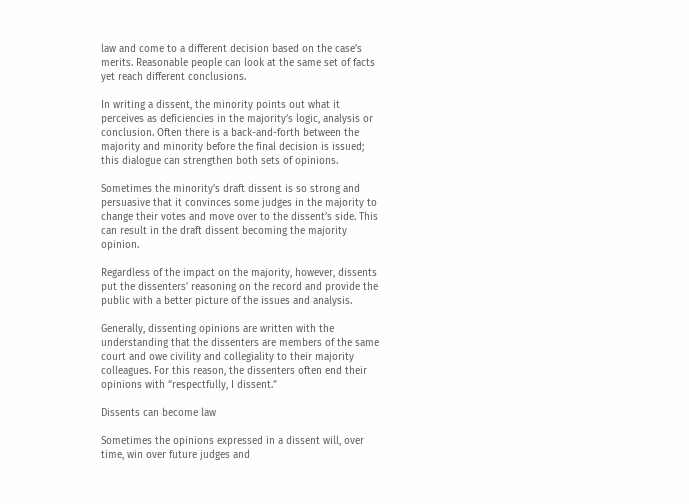law and come to a different decision based on the case’s merits. Reasonable people can look at the same set of facts yet reach different conclusions.

In writing a dissent, the minority points out what it perceives as deficiencies in the majority’s logic, analysis or conclusion. Often there is a back-and-forth between the majority and minority before the final decision is issued; this dialogue can strengthen both sets of opinions.

Sometimes the minority’s draft dissent is so strong and persuasive that it convinces some judges in the majority to change their votes and move over to the dissent’s side. This can result in the draft dissent becoming the majority opinion.

Regardless of the impact on the majority, however, dissents put the dissenters’ reasoning on the record and provide the public with a better picture of the issues and analysis.

Generally, dissenting opinions are written with the understanding that the dissenters are members of the same court and owe civility and collegiality to their majority colleagues. For this reason, the dissenters often end their opinions with “respectfully, I dissent.”

Dissents can become law

Sometimes the opinions expressed in a dissent will, over time, win over future judges and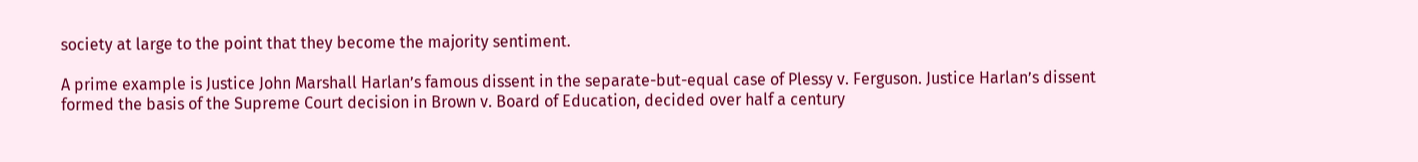society at large to the point that they become the majority sentiment.

A prime example is Justice John Marshall Harlan’s famous dissent in the separate-but-equal case of Plessy v. Ferguson. Justice Harlan’s dissent formed the basis of the Supreme Court decision in Brown v. Board of Education, decided over half a century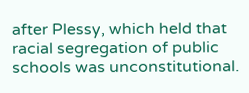after Plessy, which held that racial segregation of public schools was unconstitutional.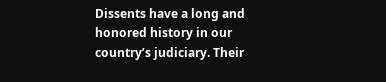Dissents have a long and honored history in our country’s judiciary. Their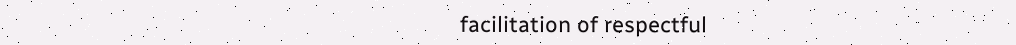facilitation of respectful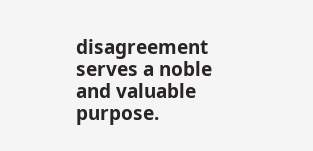disagreement serves a noble and valuable purpose.